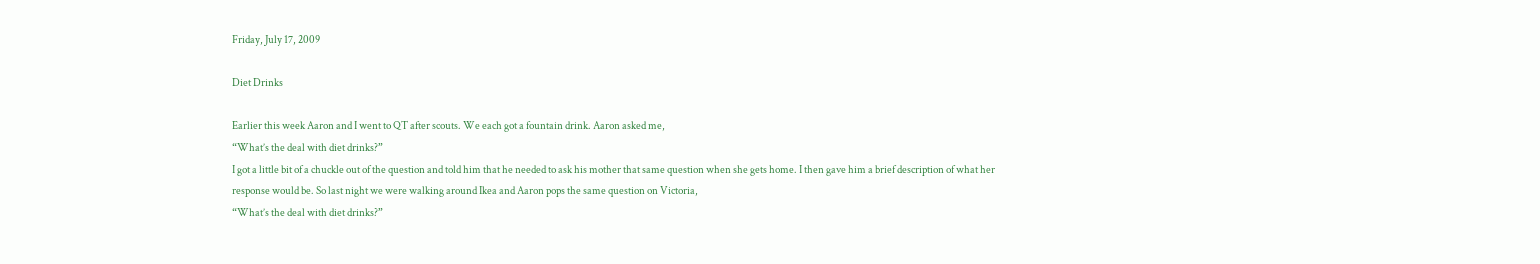Friday, July 17, 2009

Diet Drinks

Earlier this week Aaron and I went to QT after scouts. We each got a fountain drink. Aaron asked me,
“What’s the deal with diet drinks?”
I got a little bit of a chuckle out of the question and told him that he needed to ask his mother that same question when she gets home. I then gave him a brief description of what her response would be. So last night we were walking around Ikea and Aaron pops the same question on Victoria,
“What’s the deal with diet drinks?”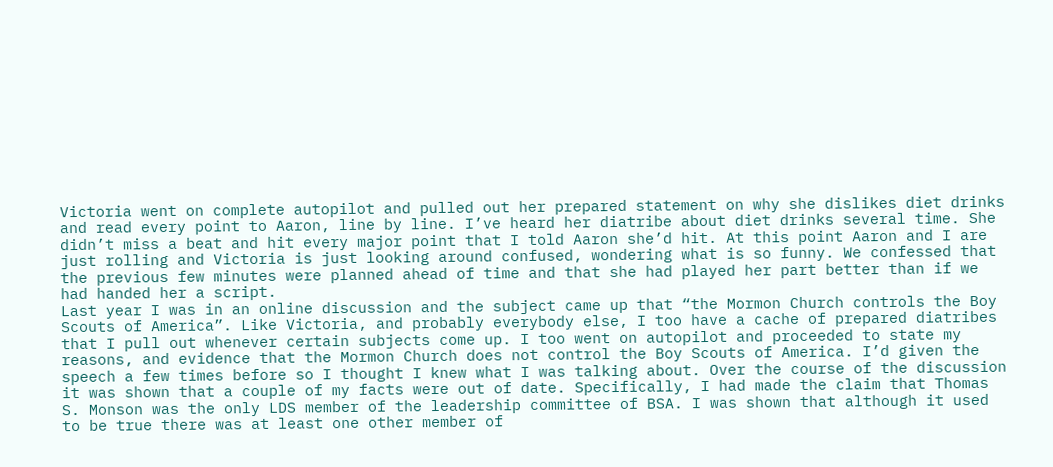Victoria went on complete autopilot and pulled out her prepared statement on why she dislikes diet drinks and read every point to Aaron, line by line. I’ve heard her diatribe about diet drinks several time. She didn’t miss a beat and hit every major point that I told Aaron she’d hit. At this point Aaron and I are just rolling and Victoria is just looking around confused, wondering what is so funny. We confessed that the previous few minutes were planned ahead of time and that she had played her part better than if we had handed her a script.
Last year I was in an online discussion and the subject came up that “the Mormon Church controls the Boy Scouts of America”. Like Victoria, and probably everybody else, I too have a cache of prepared diatribes that I pull out whenever certain subjects come up. I too went on autopilot and proceeded to state my reasons, and evidence that the Mormon Church does not control the Boy Scouts of America. I’d given the speech a few times before so I thought I knew what I was talking about. Over the course of the discussion it was shown that a couple of my facts were out of date. Specifically, I had made the claim that Thomas S. Monson was the only LDS member of the leadership committee of BSA. I was shown that although it used to be true there was at least one other member of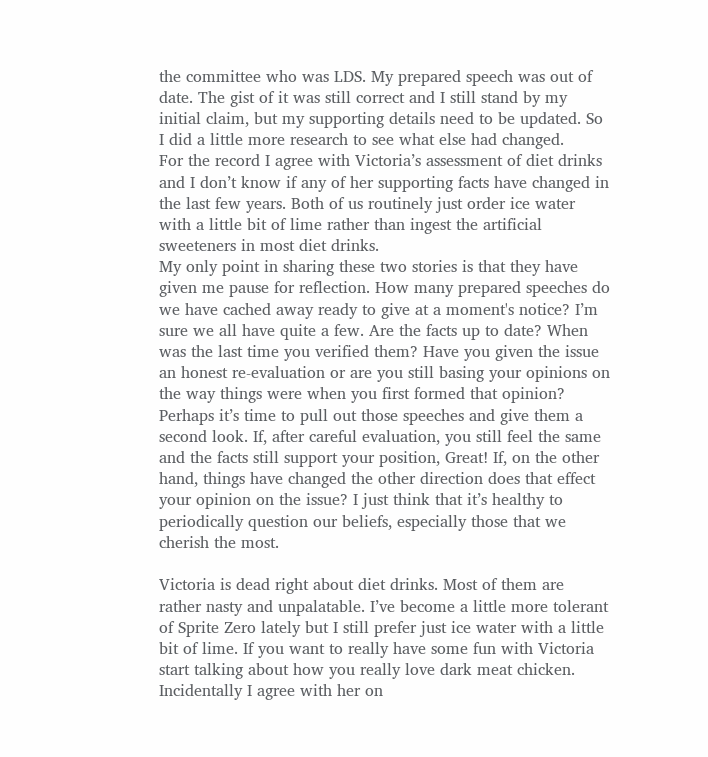the committee who was LDS. My prepared speech was out of date. The gist of it was still correct and I still stand by my initial claim, but my supporting details need to be updated. So I did a little more research to see what else had changed.
For the record I agree with Victoria’s assessment of diet drinks and I don’t know if any of her supporting facts have changed in the last few years. Both of us routinely just order ice water with a little bit of lime rather than ingest the artificial sweeteners in most diet drinks.
My only point in sharing these two stories is that they have given me pause for reflection. How many prepared speeches do we have cached away ready to give at a moment's notice? I’m sure we all have quite a few. Are the facts up to date? When was the last time you verified them? Have you given the issue an honest re-evaluation or are you still basing your opinions on the way things were when you first formed that opinion? Perhaps it’s time to pull out those speeches and give them a second look. If, after careful evaluation, you still feel the same and the facts still support your position, Great! If, on the other hand, things have changed the other direction does that effect your opinion on the issue? I just think that it’s healthy to periodically question our beliefs, especially those that we cherish the most.

Victoria is dead right about diet drinks. Most of them are rather nasty and unpalatable. I’ve become a little more tolerant of Sprite Zero lately but I still prefer just ice water with a little bit of lime. If you want to really have some fun with Victoria start talking about how you really love dark meat chicken. Incidentally I agree with her on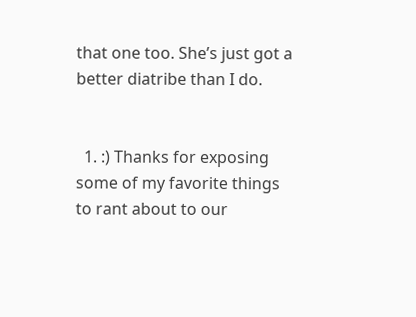that one too. She’s just got a better diatribe than I do.


  1. :) Thanks for exposing some of my favorite things to rant about to our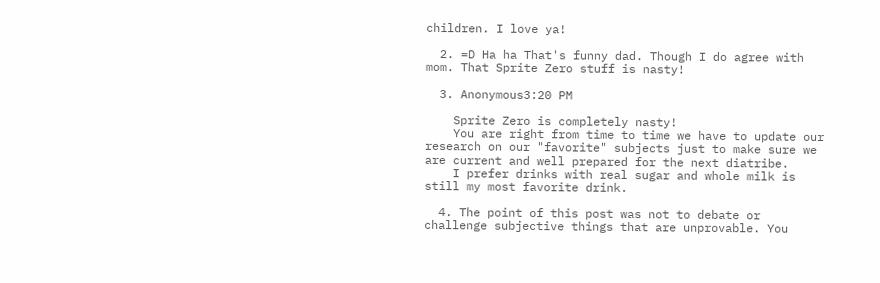children. I love ya!

  2. =D Ha ha That's funny dad. Though I do agree with mom. That Sprite Zero stuff is nasty!

  3. Anonymous3:20 PM

    Sprite Zero is completely nasty!
    You are right from time to time we have to update our research on our "favorite" subjects just to make sure we are current and well prepared for the next diatribe.
    I prefer drinks with real sugar and whole milk is still my most favorite drink.

  4. The point of this post was not to debate or challenge subjective things that are unprovable. You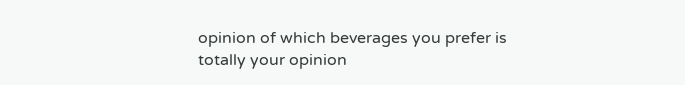opinion of which beverages you prefer is totally your opinion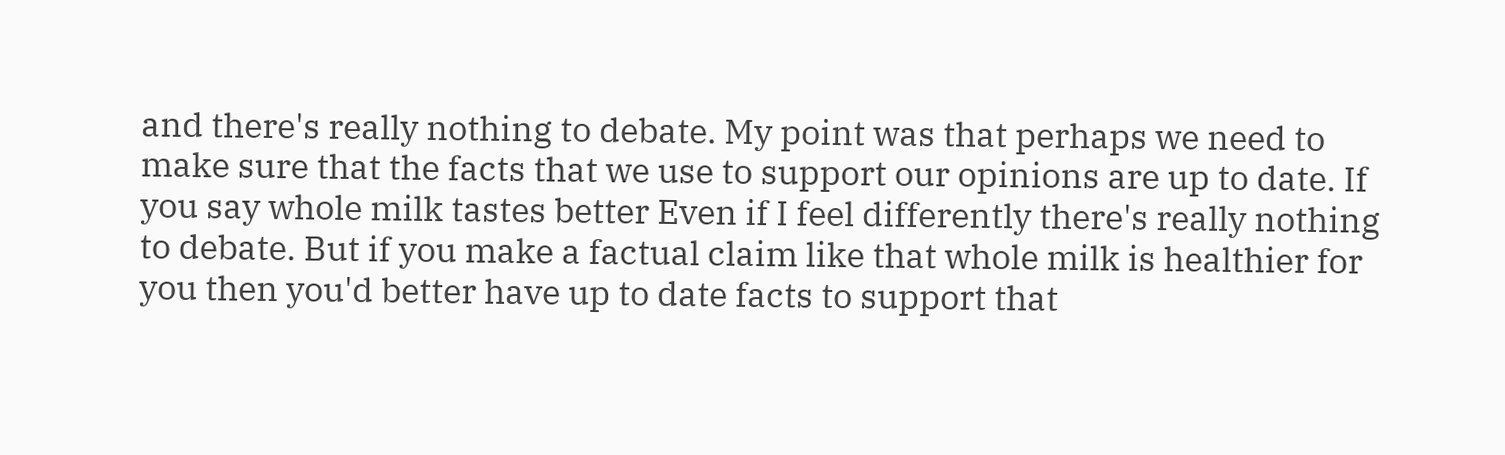and there's really nothing to debate. My point was that perhaps we need to make sure that the facts that we use to support our opinions are up to date. If you say whole milk tastes better Even if I feel differently there's really nothing to debate. But if you make a factual claim like that whole milk is healthier for you then you'd better have up to date facts to support that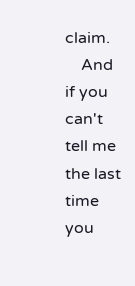claim.
    And if you can't tell me the last time you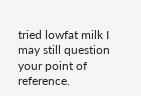tried lowfat milk I may still question your point of reference.